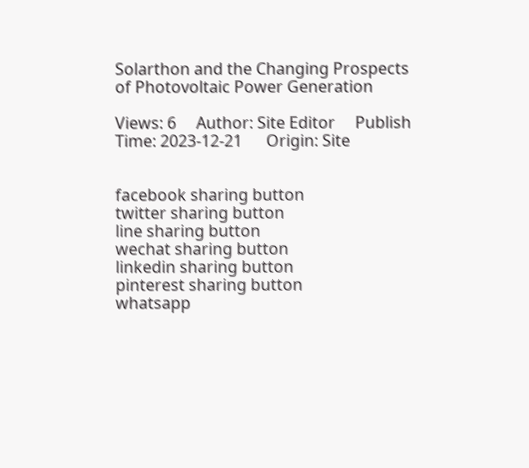Solarthon and the Changing Prospects of Photovoltaic Power Generation

Views: 6     Author: Site Editor     Publish Time: 2023-12-21      Origin: Site


facebook sharing button
twitter sharing button
line sharing button
wechat sharing button
linkedin sharing button
pinterest sharing button
whatsapp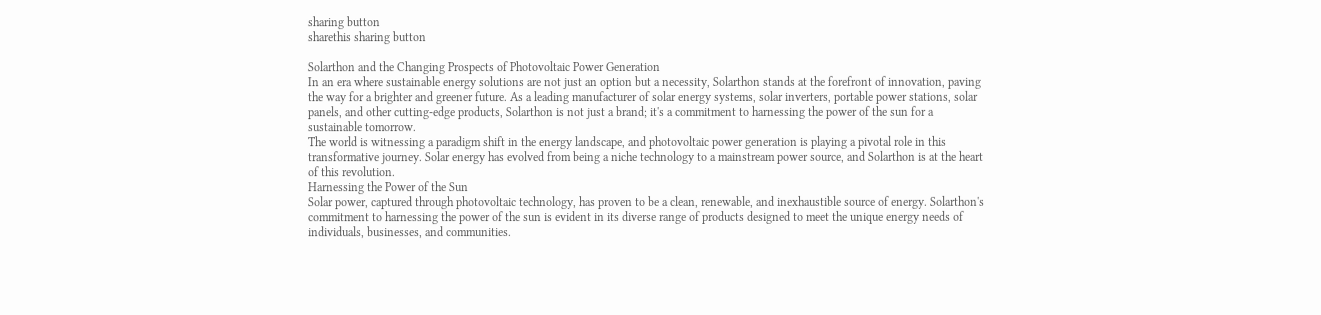sharing button
sharethis sharing button

Solarthon and the Changing Prospects of Photovoltaic Power Generation
In an era where sustainable energy solutions are not just an option but a necessity, Solarthon stands at the forefront of innovation, paving the way for a brighter and greener future. As a leading manufacturer of solar energy systems, solar inverters, portable power stations, solar panels, and other cutting-edge products, Solarthon is not just a brand; it's a commitment to harnessing the power of the sun for a sustainable tomorrow.
The world is witnessing a paradigm shift in the energy landscape, and photovoltaic power generation is playing a pivotal role in this transformative journey. Solar energy has evolved from being a niche technology to a mainstream power source, and Solarthon is at the heart of this revolution.
Harnessing the Power of the Sun
Solar power, captured through photovoltaic technology, has proven to be a clean, renewable, and inexhaustible source of energy. Solarthon's commitment to harnessing the power of the sun is evident in its diverse range of products designed to meet the unique energy needs of individuals, businesses, and communities.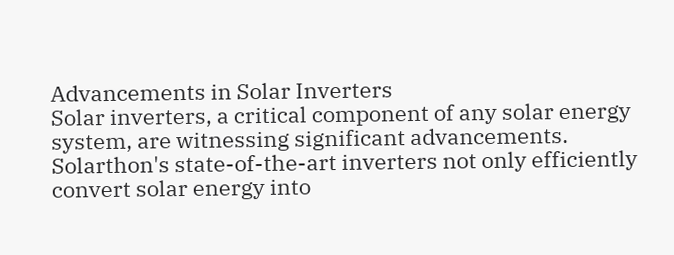Advancements in Solar Inverters
Solar inverters, a critical component of any solar energy system, are witnessing significant advancements. Solarthon's state-of-the-art inverters not only efficiently convert solar energy into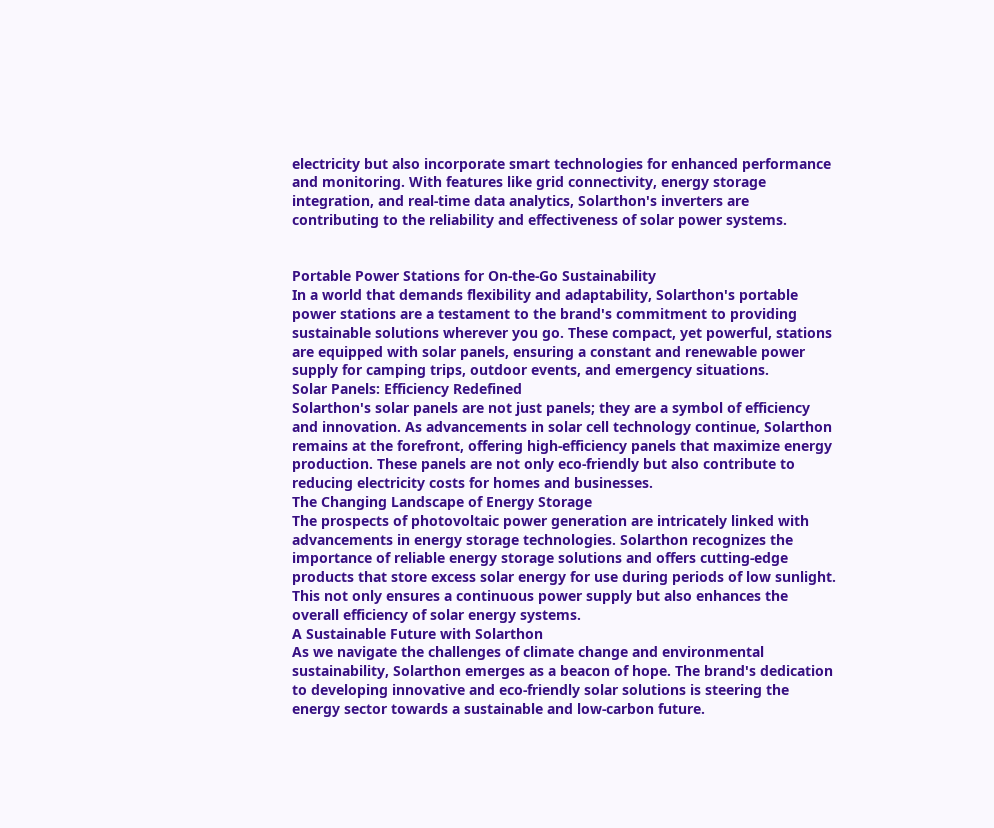electricity but also incorporate smart technologies for enhanced performance and monitoring. With features like grid connectivity, energy storage integration, and real-time data analytics, Solarthon's inverters are contributing to the reliability and effectiveness of solar power systems.


Portable Power Stations for On-the-Go Sustainability
In a world that demands flexibility and adaptability, Solarthon's portable power stations are a testament to the brand's commitment to providing sustainable solutions wherever you go. These compact, yet powerful, stations are equipped with solar panels, ensuring a constant and renewable power supply for camping trips, outdoor events, and emergency situations.
Solar Panels: Efficiency Redefined
Solarthon's solar panels are not just panels; they are a symbol of efficiency and innovation. As advancements in solar cell technology continue, Solarthon remains at the forefront, offering high-efficiency panels that maximize energy production. These panels are not only eco-friendly but also contribute to reducing electricity costs for homes and businesses.
The Changing Landscape of Energy Storage
The prospects of photovoltaic power generation are intricately linked with advancements in energy storage technologies. Solarthon recognizes the importance of reliable energy storage solutions and offers cutting-edge products that store excess solar energy for use during periods of low sunlight. This not only ensures a continuous power supply but also enhances the overall efficiency of solar energy systems.
A Sustainable Future with Solarthon
As we navigate the challenges of climate change and environmental sustainability, Solarthon emerges as a beacon of hope. The brand's dedication to developing innovative and eco-friendly solar solutions is steering the energy sector towards a sustainable and low-carbon future.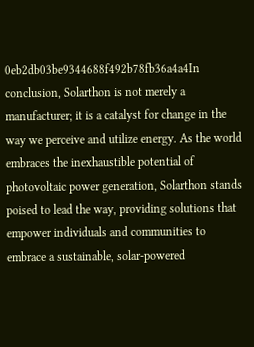0eb2db03be9344688f492b78fb36a4a4In conclusion, Solarthon is not merely a manufacturer; it is a catalyst for change in the way we perceive and utilize energy. As the world embraces the inexhaustible potential of photovoltaic power generation, Solarthon stands poised to lead the way, providing solutions that empower individuals and communities to embrace a sustainable, solar-powered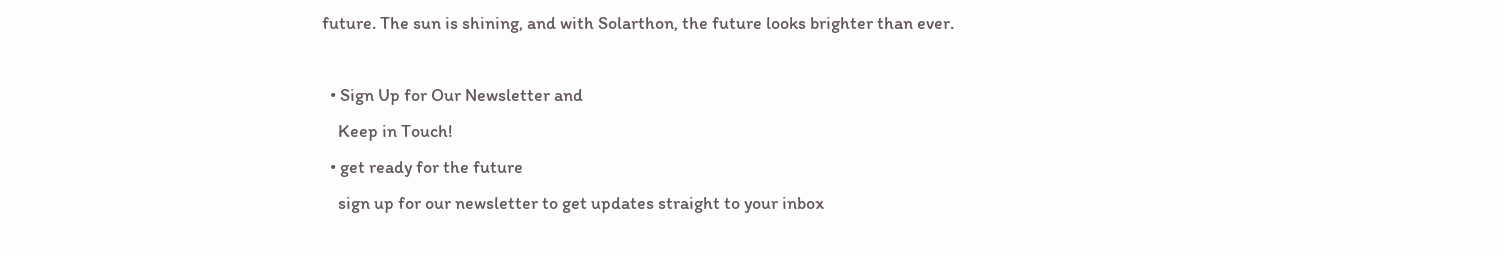future. The sun is shining, and with Solarthon, the future looks brighter than ever.

  • Sign Up for Our Newsletter and
    Keep in Touch!
  • get ready for the future
    sign up for our newsletter to get updates straight to your inbox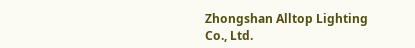Zhongshan Alltop Lighting Co., Ltd.